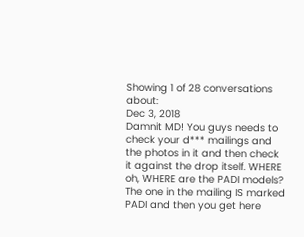Showing 1 of 28 conversations about:
Dec 3, 2018
Damnit MD! You guys needs to check your d*** mailings and the photos in it and then check it against the drop itself. WHERE oh, WHERE are the PADI models? The one in the mailing IS marked PADI and then you get here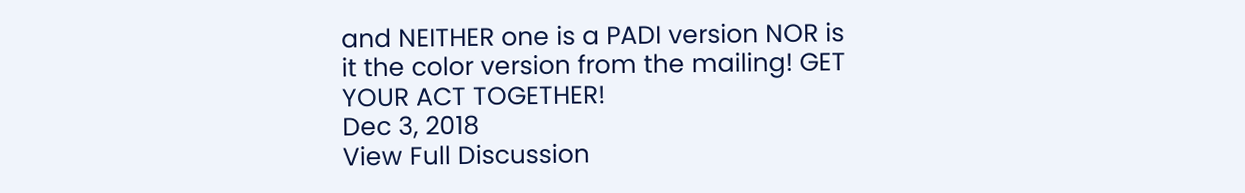and NEITHER one is a PADI version NOR is it the color version from the mailing! GET YOUR ACT TOGETHER!
Dec 3, 2018
View Full Discussion